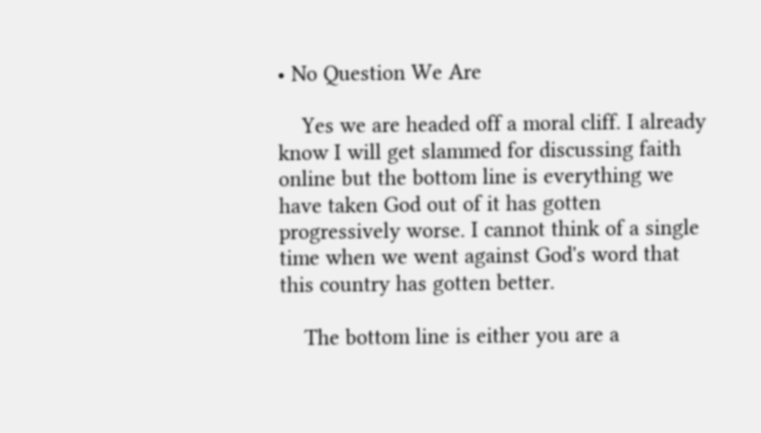• No Question We Are

    Yes we are headed off a moral cliff. I already know I will get slammed for discussing faith online but the bottom line is everything we have taken God out of it has gotten progressively worse. I cannot think of a single time when we went against God's word that this country has gotten better.

    The bottom line is either you are a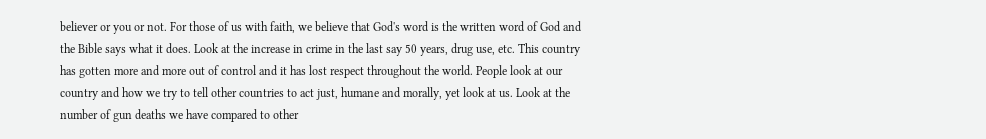believer or you or not. For those of us with faith, we believe that God's word is the written word of God and the Bible says what it does. Look at the increase in crime in the last say 50 years, drug use, etc. This country has gotten more and more out of control and it has lost respect throughout the world. People look at our country and how we try to tell other countries to act just, humane and morally, yet look at us. Look at the number of gun deaths we have compared to other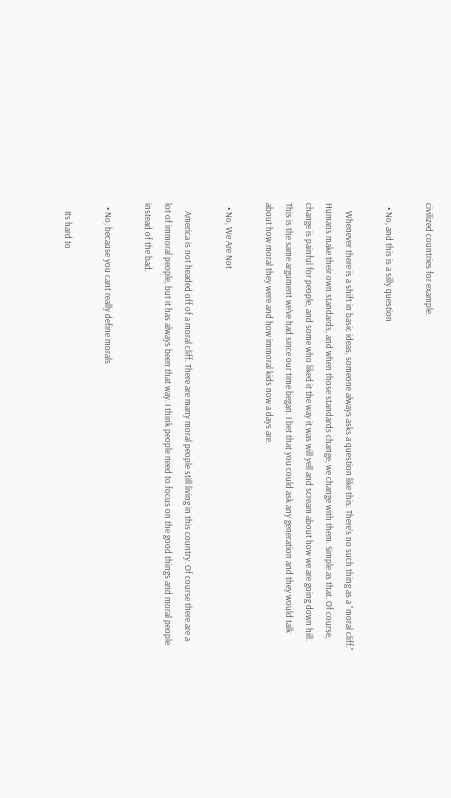civilized countries for example.

  • No, and this is a silly question

    Whenever there is a shift in basic ideas, someone always asks a question like this. There's no such thing as a "moral cliff." Humans make their own standards, and when those standards change, we change with them. Simple as that. Of course, change is painful for people, and some who liked it the way it was will yell and scream about how we are going down hill. This is the same argument we've had since our time began. I bet that you could ask any generation and they would talk about how moral they were and how immoral kids now a days are.

  • No, We Are Not

    America is not headed off of a moral cliff. There are many moral people still living in this country. Of course there are a lot of immoral people, but it has always been that way. I think people need to focus on the good things and moral people instead of the bad.

  • No, because you cant really define morals

    Its hard to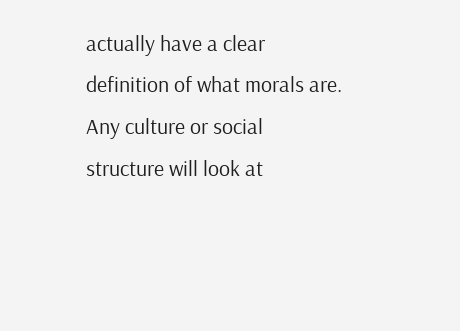actually have a clear definition of what morals are. Any culture or social structure will look at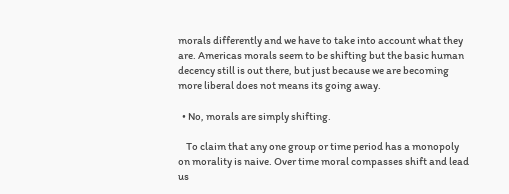morals differently and we have to take into account what they are. Americas morals seem to be shifting but the basic human decency still is out there, but just because we are becoming more liberal does not means its going away.

  • No, morals are simply shifting.

    To claim that any one group or time period has a monopoly on morality is naive. Over time moral compasses shift and lead us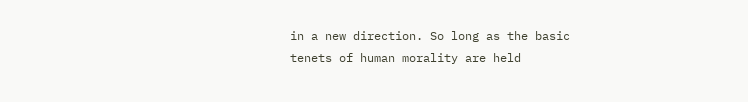in a new direction. So long as the basic tenets of human morality are held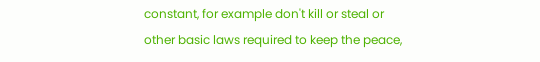constant, for example don't kill or steal or other basic laws required to keep the peace,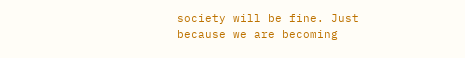society will be fine. Just because we are becoming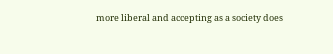more liberal and accepting as a society does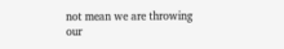not mean we are throwing our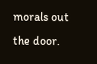morals out the door.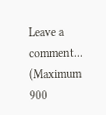Leave a comment...
(Maximum 900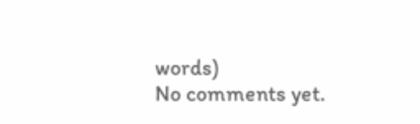words)
No comments yet.